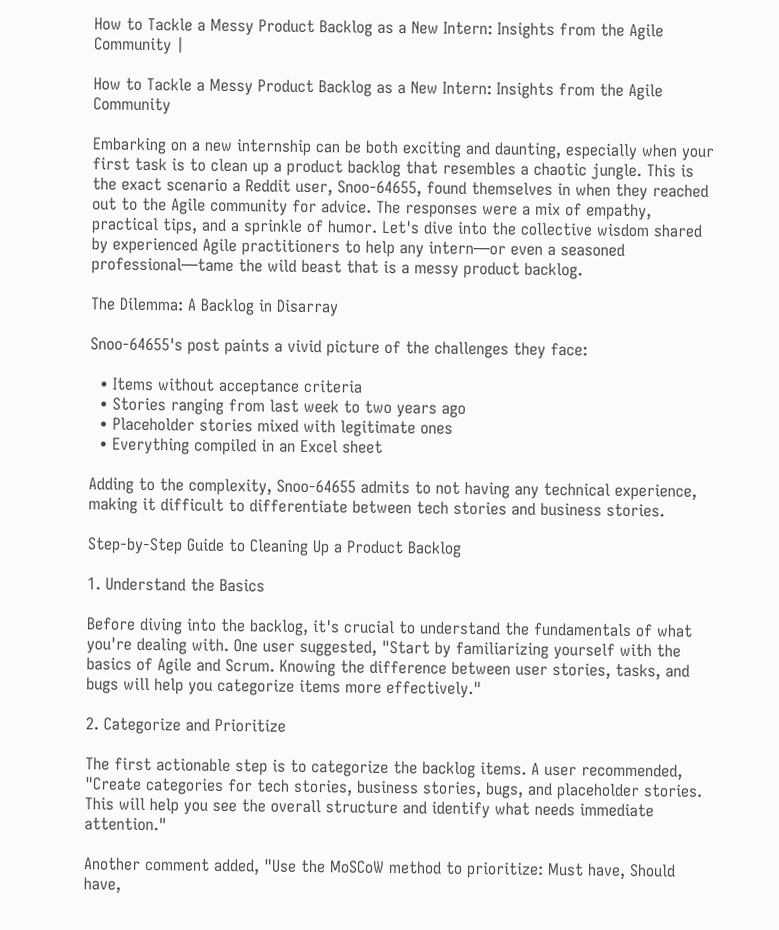How to Tackle a Messy Product Backlog as a New Intern: Insights from the Agile Community |

How to Tackle a Messy Product Backlog as a New Intern: Insights from the Agile Community

Embarking on a new internship can be both exciting and daunting, especially when your first task is to clean up a product backlog that resembles a chaotic jungle. This is the exact scenario a Reddit user, Snoo-64655, found themselves in when they reached out to the Agile community for advice. The responses were a mix of empathy, practical tips, and a sprinkle of humor. Let's dive into the collective wisdom shared by experienced Agile practitioners to help any intern—or even a seasoned professional—tame the wild beast that is a messy product backlog.

The Dilemma: A Backlog in Disarray

Snoo-64655's post paints a vivid picture of the challenges they face:

  • Items without acceptance criteria
  • Stories ranging from last week to two years ago
  • Placeholder stories mixed with legitimate ones
  • Everything compiled in an Excel sheet

Adding to the complexity, Snoo-64655 admits to not having any technical experience, making it difficult to differentiate between tech stories and business stories.

Step-by-Step Guide to Cleaning Up a Product Backlog

1. Understand the Basics

Before diving into the backlog, it's crucial to understand the fundamentals of what you're dealing with. One user suggested, "Start by familiarizing yourself with the basics of Agile and Scrum. Knowing the difference between user stories, tasks, and bugs will help you categorize items more effectively."

2. Categorize and Prioritize

The first actionable step is to categorize the backlog items. A user recommended, "Create categories for tech stories, business stories, bugs, and placeholder stories. This will help you see the overall structure and identify what needs immediate attention."

Another comment added, "Use the MoSCoW method to prioritize: Must have, Should have,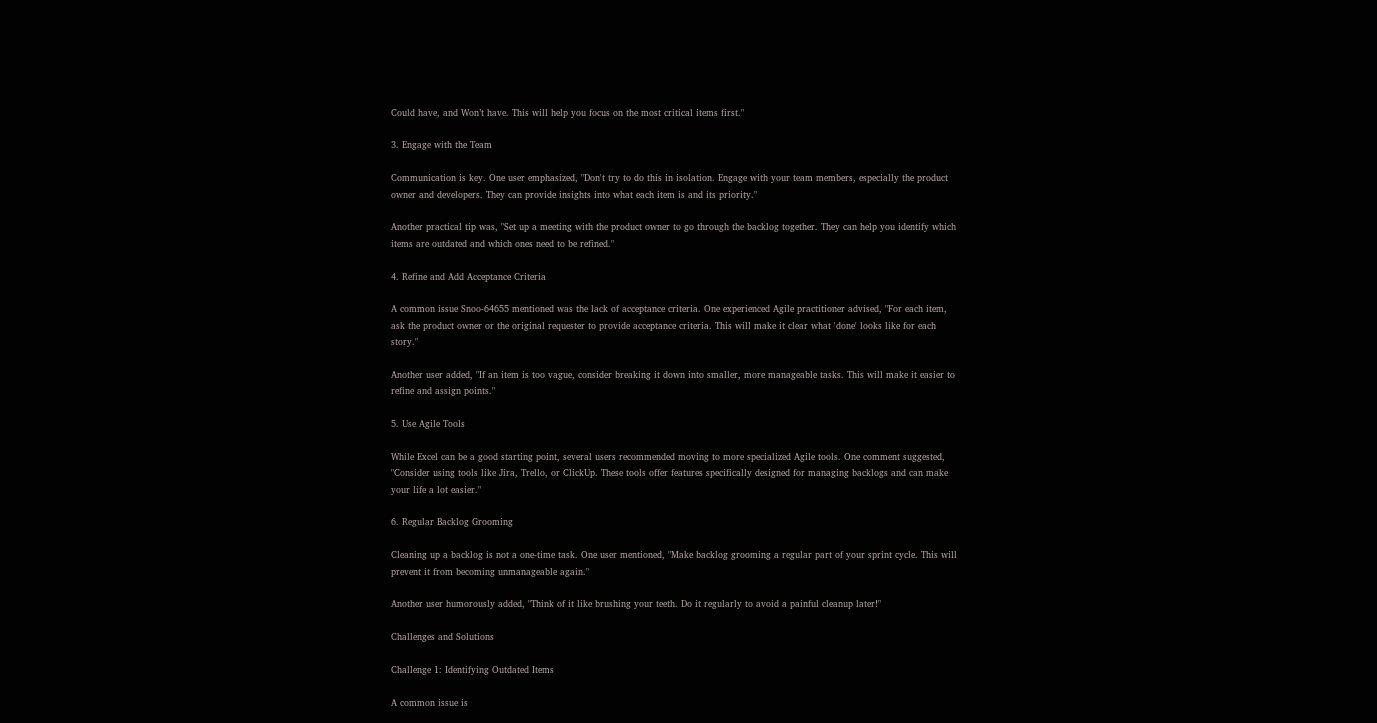Could have, and Won’t have. This will help you focus on the most critical items first."

3. Engage with the Team

Communication is key. One user emphasized, "Don't try to do this in isolation. Engage with your team members, especially the product owner and developers. They can provide insights into what each item is and its priority."

Another practical tip was, "Set up a meeting with the product owner to go through the backlog together. They can help you identify which items are outdated and which ones need to be refined."

4. Refine and Add Acceptance Criteria

A common issue Snoo-64655 mentioned was the lack of acceptance criteria. One experienced Agile practitioner advised, "For each item, ask the product owner or the original requester to provide acceptance criteria. This will make it clear what 'done' looks like for each story."

Another user added, "If an item is too vague, consider breaking it down into smaller, more manageable tasks. This will make it easier to refine and assign points."

5. Use Agile Tools

While Excel can be a good starting point, several users recommended moving to more specialized Agile tools. One comment suggested, "Consider using tools like Jira, Trello, or ClickUp. These tools offer features specifically designed for managing backlogs and can make your life a lot easier."

6. Regular Backlog Grooming

Cleaning up a backlog is not a one-time task. One user mentioned, "Make backlog grooming a regular part of your sprint cycle. This will prevent it from becoming unmanageable again."

Another user humorously added, "Think of it like brushing your teeth. Do it regularly to avoid a painful cleanup later!"

Challenges and Solutions

Challenge 1: Identifying Outdated Items

A common issue is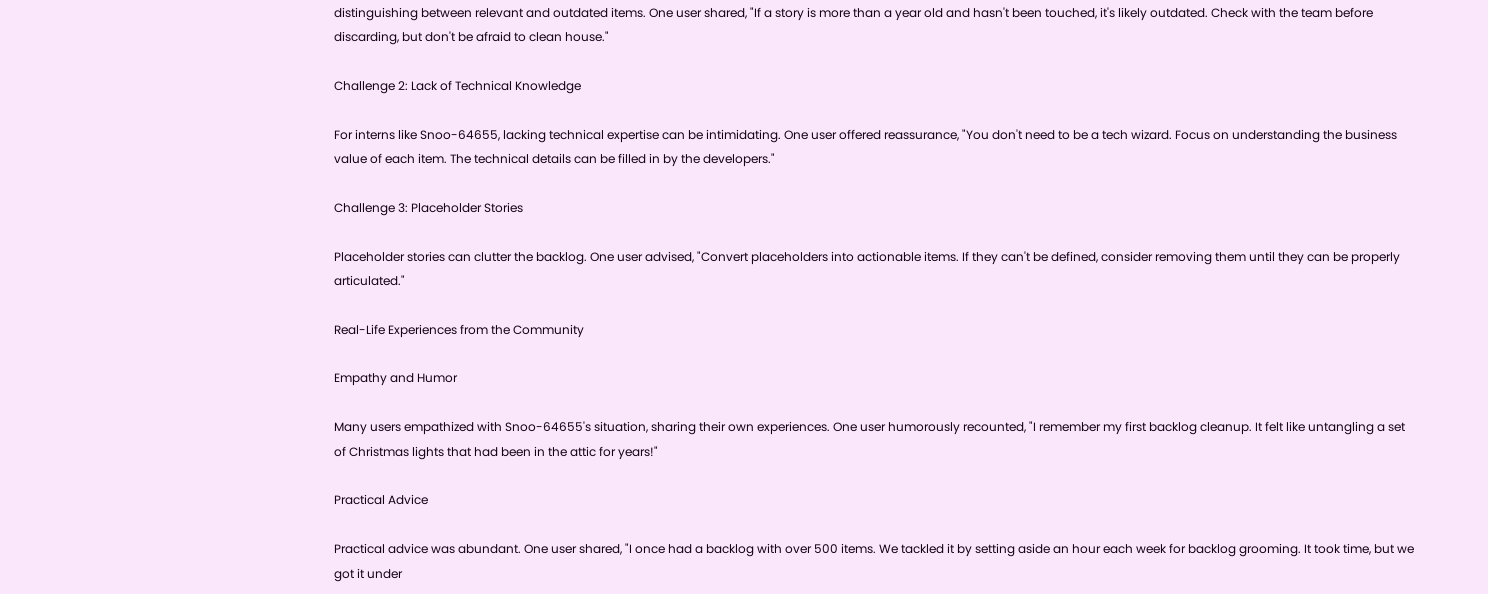distinguishing between relevant and outdated items. One user shared, "If a story is more than a year old and hasn't been touched, it's likely outdated. Check with the team before discarding, but don't be afraid to clean house."

Challenge 2: Lack of Technical Knowledge

For interns like Snoo-64655, lacking technical expertise can be intimidating. One user offered reassurance, "You don't need to be a tech wizard. Focus on understanding the business value of each item. The technical details can be filled in by the developers."

Challenge 3: Placeholder Stories

Placeholder stories can clutter the backlog. One user advised, "Convert placeholders into actionable items. If they can't be defined, consider removing them until they can be properly articulated."

Real-Life Experiences from the Community

Empathy and Humor

Many users empathized with Snoo-64655's situation, sharing their own experiences. One user humorously recounted, "I remember my first backlog cleanup. It felt like untangling a set of Christmas lights that had been in the attic for years!"

Practical Advice

Practical advice was abundant. One user shared, "I once had a backlog with over 500 items. We tackled it by setting aside an hour each week for backlog grooming. It took time, but we got it under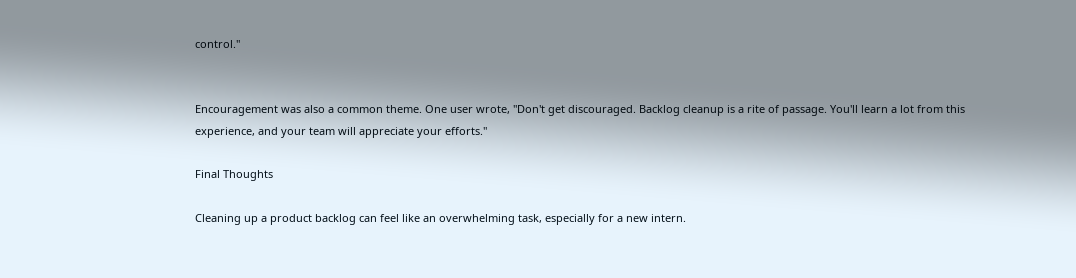control."


Encouragement was also a common theme. One user wrote, "Don't get discouraged. Backlog cleanup is a rite of passage. You'll learn a lot from this experience, and your team will appreciate your efforts."

Final Thoughts

Cleaning up a product backlog can feel like an overwhelming task, especially for a new intern.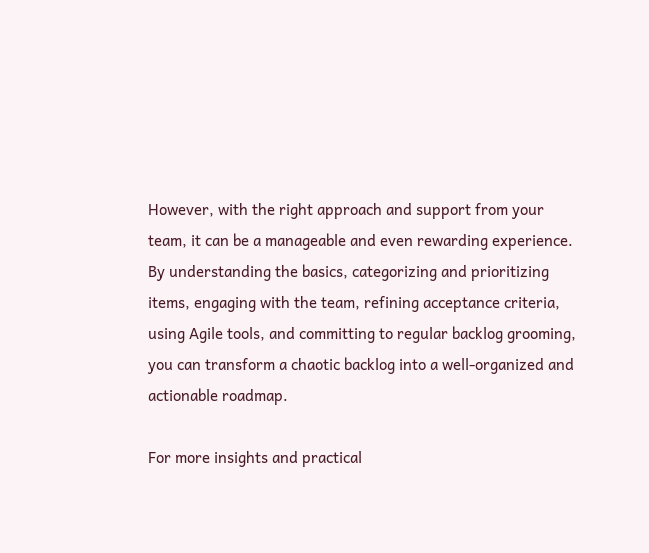However, with the right approach and support from your team, it can be a manageable and even rewarding experience. By understanding the basics, categorizing and prioritizing items, engaging with the team, refining acceptance criteria, using Agile tools, and committing to regular backlog grooming, you can transform a chaotic backlog into a well-organized and actionable roadmap.

For more insights and practical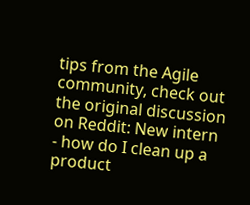tips from the Agile community, check out the original discussion on Reddit: New intern - how do I clean up a product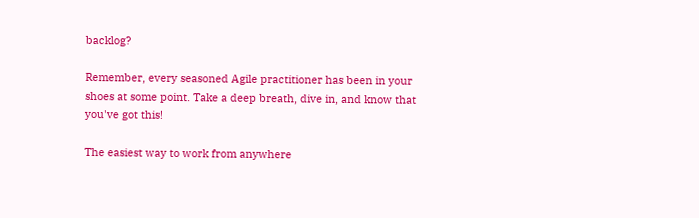backlog?

Remember, every seasoned Agile practitioner has been in your shoes at some point. Take a deep breath, dive in, and know that you've got this!

The easiest way to work from anywhere